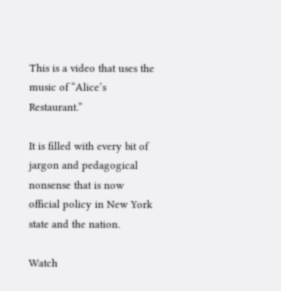This is a video that uses the music of “Alice’s Restaurant.”

It is filled with every bit of jargon and pedagogical nonsense that is now official policy in New York state and the nation.

Watch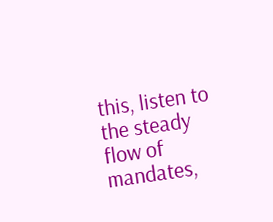this, listen to the steady flow of mandates,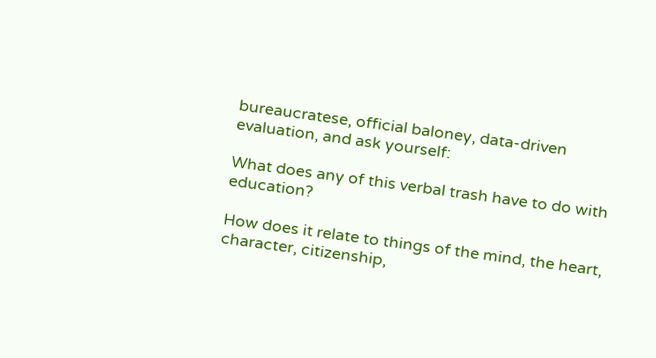bureaucratese, official baloney, data-driven evaluation, and ask yourself:

What does any of this verbal trash have to do with education?

How does it relate to things of the mind, the heart, character, citizenship,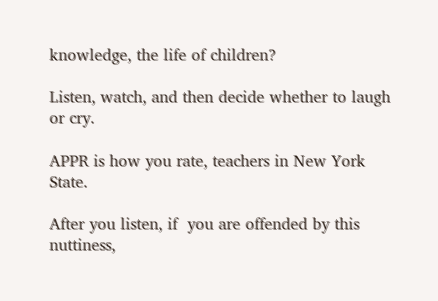knowledge, the life of children?

Listen, watch, and then decide whether to laugh or cry.

APPR is how you rate, teachers in New York State.

After you listen, if  you are offended by this nuttiness,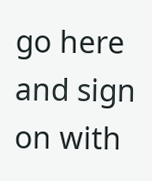go here and sign on with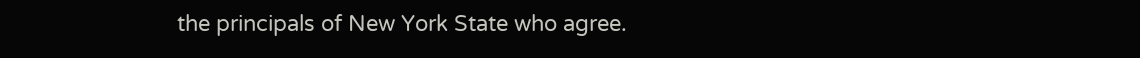the principals of New York State who agree.